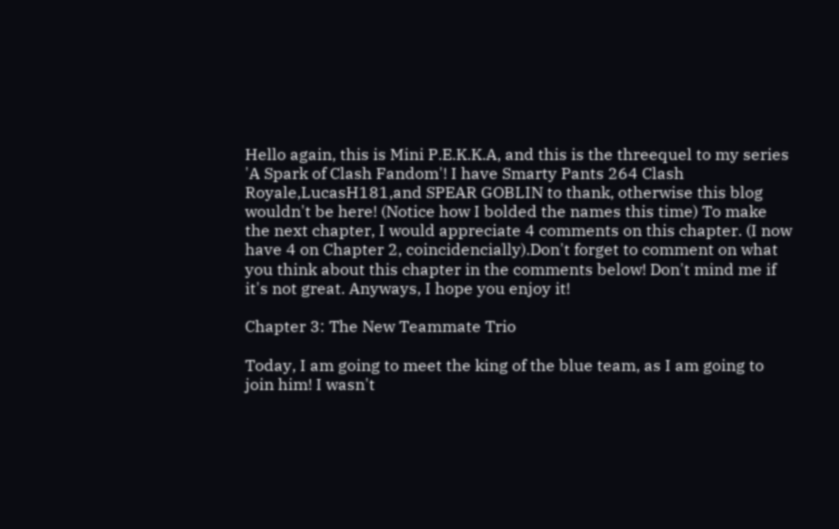Hello again, this is Mini P.E.K.K.A, and this is the threequel to my series 'A Spark of Clash Fandom'! I have Smarty Pants 264 Clash Royale,LucasH181,and SPEAR GOBLIN to thank, otherwise this blog wouldn't be here! (Notice how I bolded the names this time) To make the next chapter, I would appreciate 4 comments on this chapter. (I now have 4 on Chapter 2, coincidencially).Don't forget to comment on what you think about this chapter in the comments below! Don't mind me if it's not great. Anyways, I hope you enjoy it!

Chapter 3: The New Teammate Trio

Today, I am going to meet the king of the blue team, as I am going to join him! I wasn't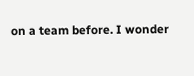on a team before. I wonder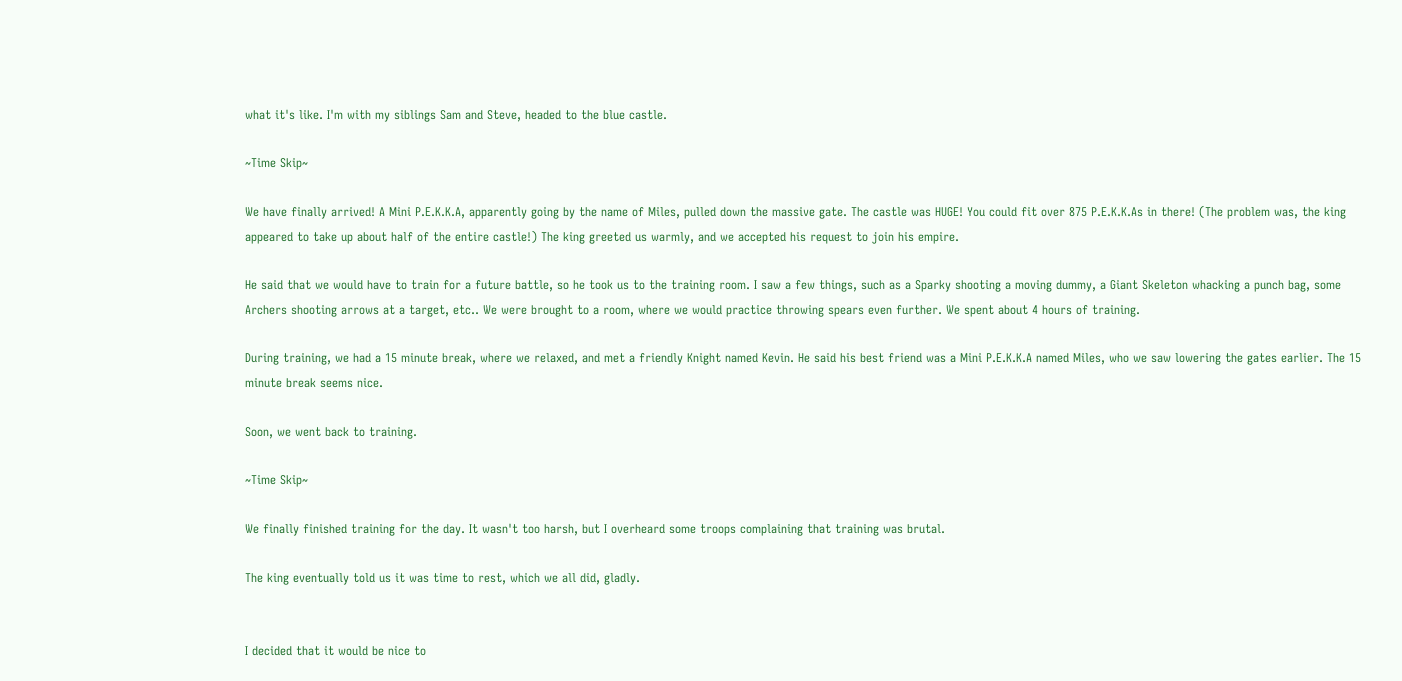what it's like. I'm with my siblings Sam and Steve, headed to the blue castle.

~Time Skip~

We have finally arrived! A Mini P.E.K.K.A, apparently going by the name of Miles, pulled down the massive gate. The castle was HUGE! You could fit over 875 P.E.K.K.As in there! (The problem was, the king appeared to take up about half of the entire castle!) The king greeted us warmly, and we accepted his request to join his empire.

He said that we would have to train for a future battle, so he took us to the training room. I saw a few things, such as a Sparky shooting a moving dummy, a Giant Skeleton whacking a punch bag, some Archers shooting arrows at a target, etc.. We were brought to a room, where we would practice throwing spears even further. We spent about 4 hours of training.

During training, we had a 15 minute break, where we relaxed, and met a friendly Knight named Kevin. He said his best friend was a Mini P.E.K.K.A named Miles, who we saw lowering the gates earlier. The 15 minute break seems nice.

Soon, we went back to training.

~Time Skip~

We finally finished training for the day. It wasn't too harsh, but I overheard some troops complaining that training was brutal.

The king eventually told us it was time to rest, which we all did, gladly.


I decided that it would be nice to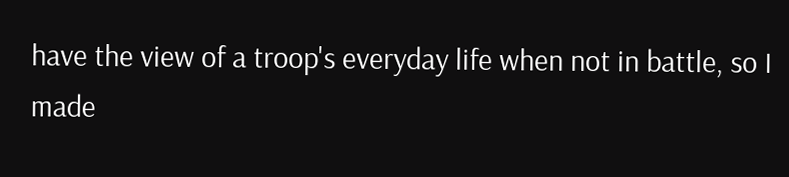have the view of a troop's everyday life when not in battle, so I made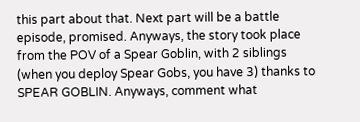this part about that. Next part will be a battle episode, promised. Anyways, the story took place from the POV of a Spear Goblin, with 2 siblings (when you deploy Spear Gobs, you have 3) thanks to SPEAR GOBLIN. Anyways, comment what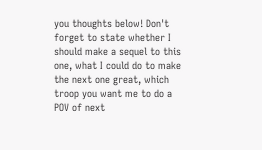you thoughts below! Don't forget to state whether I should make a sequel to this one, what I could do to make the next one great, which troop you want me to do a POV of next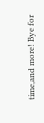time,and more! Bye for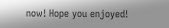now! Hope you enjoyed!